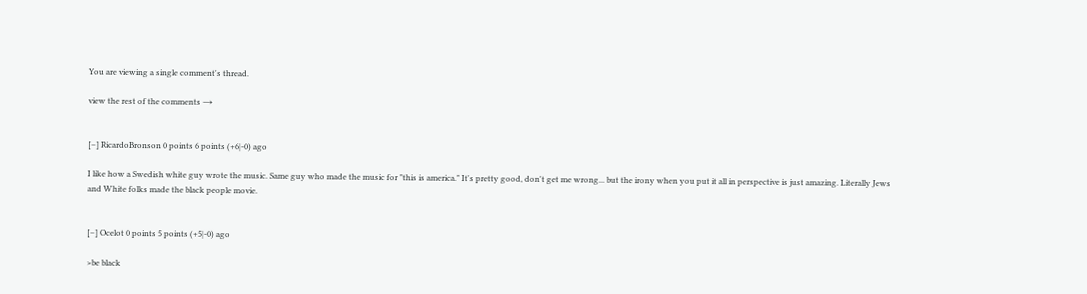You are viewing a single comment's thread.

view the rest of the comments →


[–] RicardoBronson 0 points 6 points (+6|-0) ago

I like how a Swedish white guy wrote the music. Same guy who made the music for "this is america." It's pretty good, don't get me wrong... but the irony when you put it all in perspective is just amazing. Literally Jews and White folks made the black people movie.


[–] Ocelot 0 points 5 points (+5|-0) ago

>be black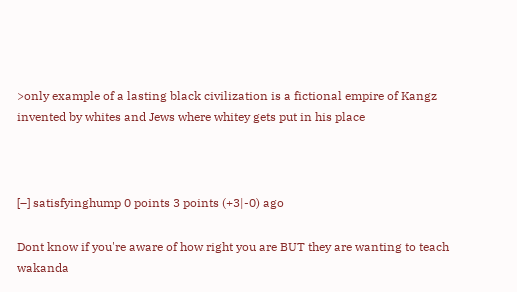>only example of a lasting black civilization is a fictional empire of Kangz invented by whites and Jews where whitey gets put in his place



[–] satisfyinghump 0 points 3 points (+3|-0) ago

Dont know if you're aware of how right you are BUT they are wanting to teach wakanda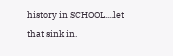history in SCHOOL....let that sink in.